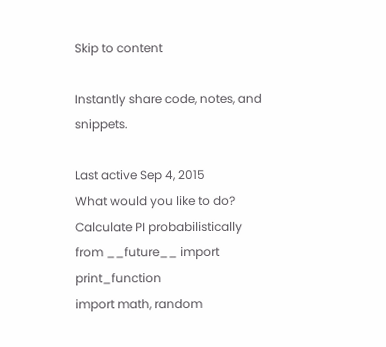Skip to content

Instantly share code, notes, and snippets.

Last active Sep 4, 2015
What would you like to do?
Calculate PI probabilistically
from __future__ import print_function
import math, random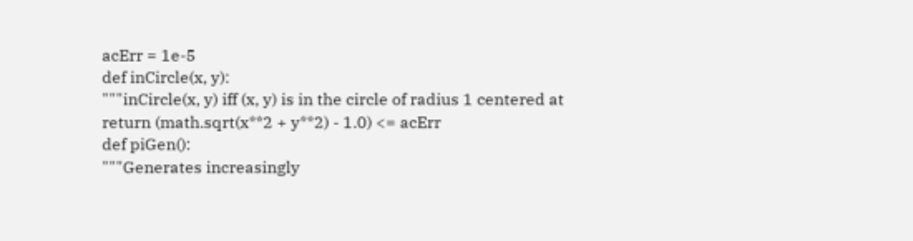acErr = 1e-5
def inCircle(x, y):
"""inCircle(x, y) iff (x, y) is in the circle of radius 1 centered at
return (math.sqrt(x**2 + y**2) - 1.0) <= acErr
def piGen():
"""Generates increasingly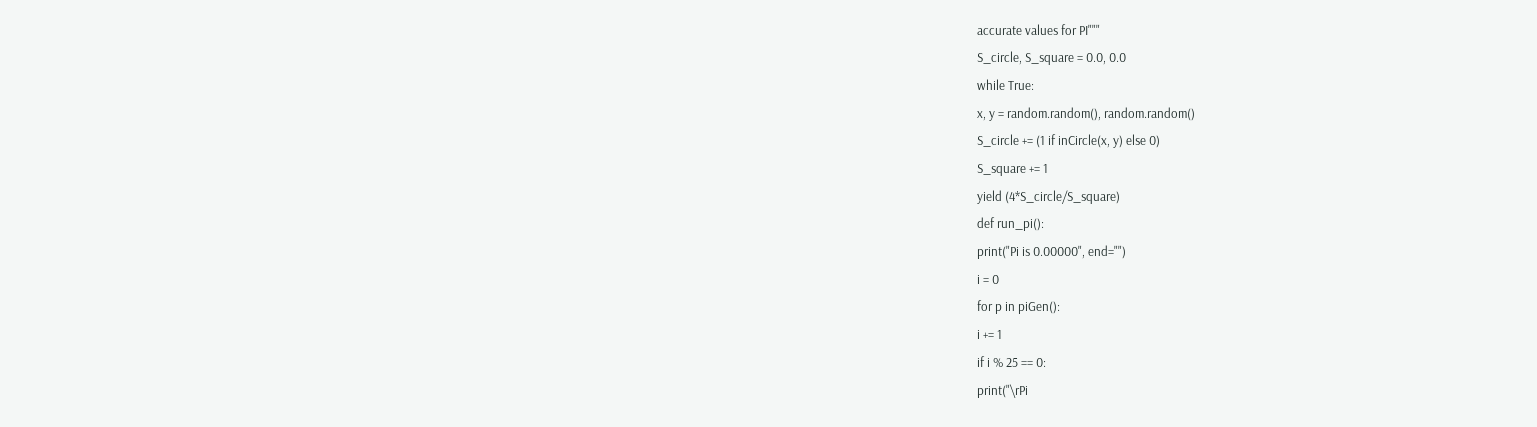accurate values for PI"""
S_circle, S_square = 0.0, 0.0
while True:
x, y = random.random(), random.random()
S_circle += (1 if inCircle(x, y) else 0)
S_square += 1
yield (4*S_circle/S_square)
def run_pi():
print("Pi is 0.00000", end="")
i = 0
for p in piGen():
i += 1
if i % 25 == 0:
print("\rPi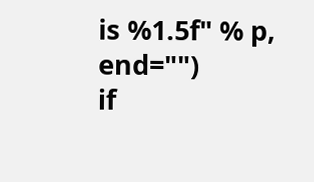is %1.5f" % p, end="")
if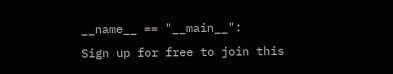__name__ == "__main__":
Sign up for free to join this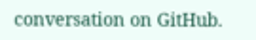conversation on GitHub.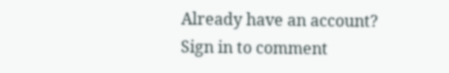Already have an account? Sign in to comment